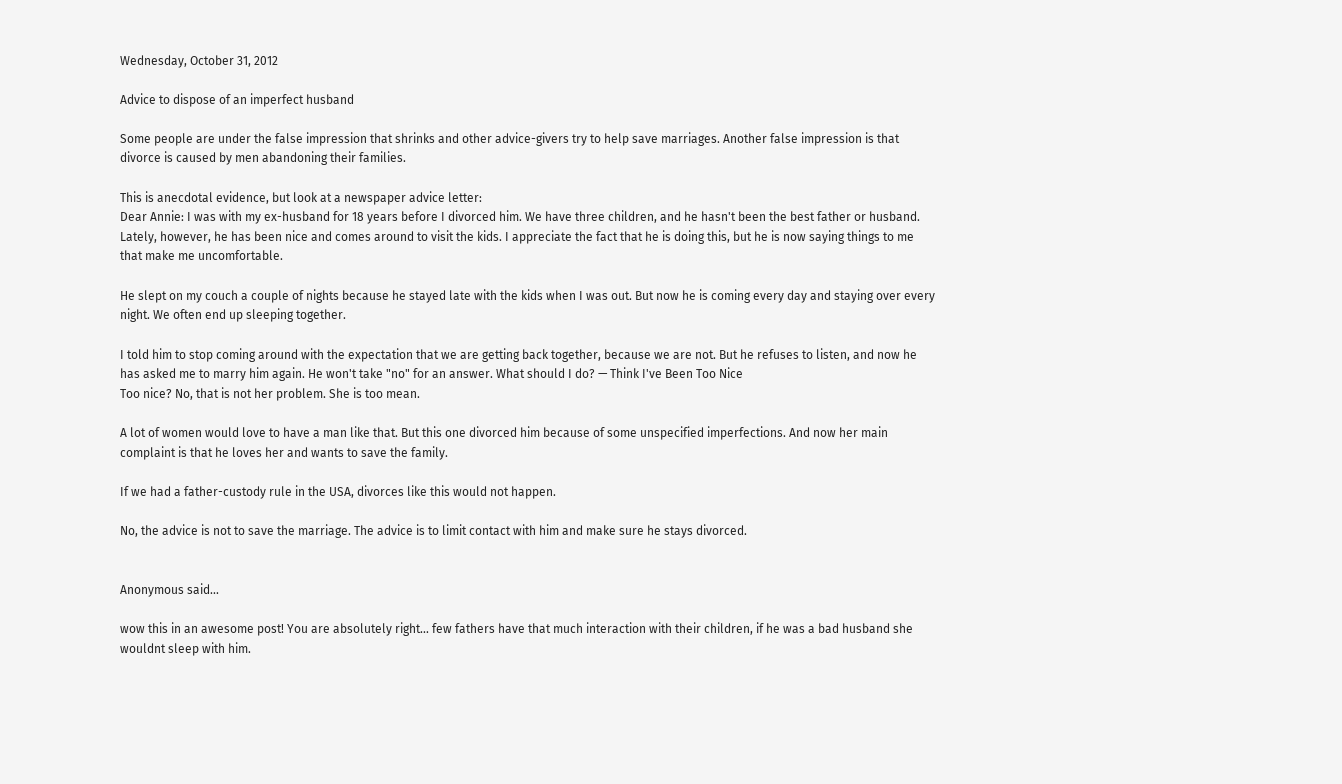Wednesday, October 31, 2012

Advice to dispose of an imperfect husband

Some people are under the false impression that shrinks and other advice-givers try to help save marriages. Another false impression is that divorce is caused by men abandoning their families.

This is anecdotal evidence, but look at a newspaper advice letter:
Dear Annie: I was with my ex-husband for 18 years before I divorced him. We have three children, and he hasn't been the best father or husband. Lately, however, he has been nice and comes around to visit the kids. I appreciate the fact that he is doing this, but he is now saying things to me that make me uncomfortable.

He slept on my couch a couple of nights because he stayed late with the kids when I was out. But now he is coming every day and staying over every night. We often end up sleeping together.

I told him to stop coming around with the expectation that we are getting back together, because we are not. But he refuses to listen, and now he has asked me to marry him again. He won't take "no" for an answer. What should I do? — Think I've Been Too Nice
Too nice? No, that is not her problem. She is too mean.

A lot of women would love to have a man like that. But this one divorced him because of some unspecified imperfections. And now her main complaint is that he loves her and wants to save the family.

If we had a father-custody rule in the USA, divorces like this would not happen.

No, the advice is not to save the marriage. The advice is to limit contact with him and make sure he stays divorced.


Anonymous said...

wow this in an awesome post! You are absolutely right... few fathers have that much interaction with their children, if he was a bad husband she wouldnt sleep with him.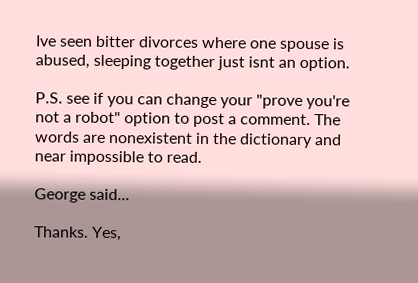Ive seen bitter divorces where one spouse is abused, sleeping together just isnt an option.

P.S. see if you can change your "prove you're not a robot" option to post a comment. The words are nonexistent in the dictionary and near impossible to read.

George said...

Thanks. Yes,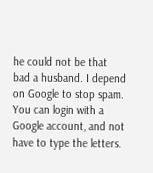he could not be that bad a husband. I depend on Google to stop spam. You can login with a Google account, and not have to type the letters.